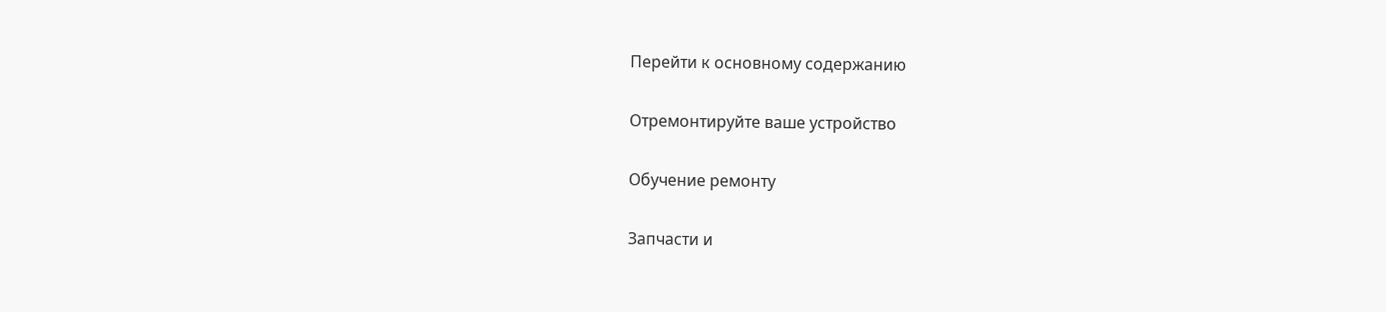Перейти к основному содержанию

Отремонтируйте ваше устройство

Обучение ремонту

Запчасти и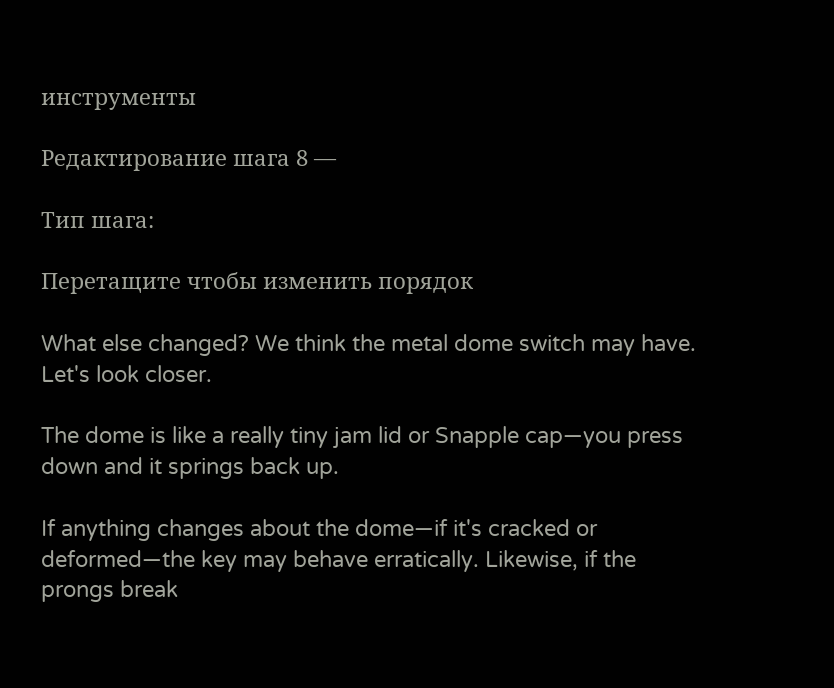инструменты

Редактирование шага 8 —

Тип шага:

Перетащите чтобы изменить порядок

What else changed? We think the metal dome switch may have. Let's look closer.

The dome is like a really tiny jam lid or Snapple cap—you press down and it springs back up.

If anything changes about the dome—if it's cracked or deformed—the key may behave erratically. Likewise, if the prongs break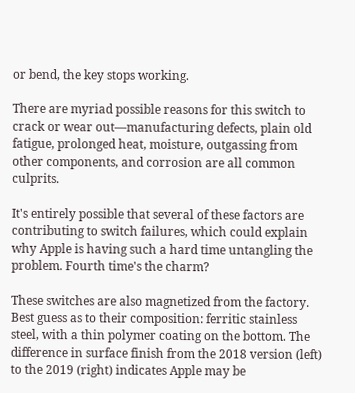or bend, the key stops working.

There are myriad possible reasons for this switch to crack or wear out—manufacturing defects, plain old fatigue, prolonged heat, moisture, outgassing from other components, and corrosion are all common culprits.

It's entirely possible that several of these factors are contributing to switch failures, which could explain why Apple is having such a hard time untangling the problem. Fourth time's the charm?

These switches are also magnetized from the factory. Best guess as to their composition: ferritic stainless steel, with a thin polymer coating on the bottom. The difference in surface finish from the 2018 version (left) to the 2019 (right) indicates Apple may be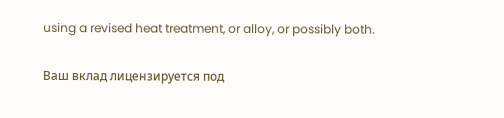using a revised heat treatment, or alloy, or possibly both.

Ваш вклад лицензируется под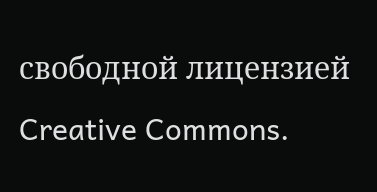свободной лицензией Creative Commons.